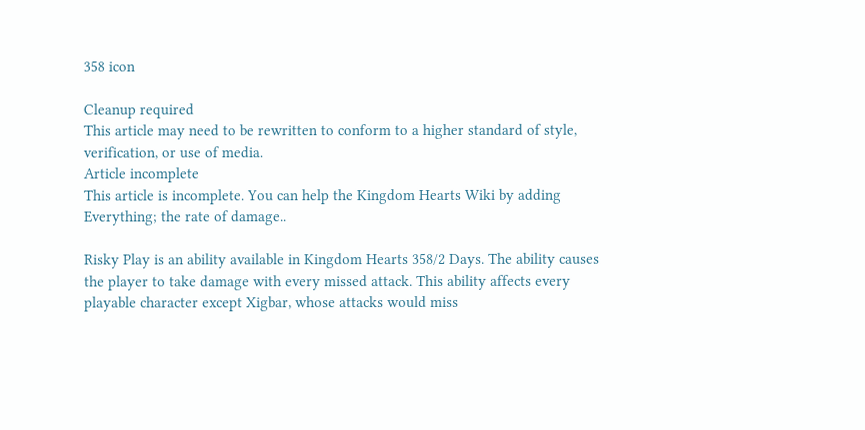358 icon

Cleanup required
This article may need to be rewritten to conform to a higher standard of style, verification, or use of media.
Article incomplete
This article is incomplete. You can help the Kingdom Hearts Wiki by adding Everything; the rate of damage..

Risky Play is an ability available in Kingdom Hearts 358/2 Days. The ability causes the player to take damage with every missed attack. This ability affects every playable character except Xigbar, whose attacks would miss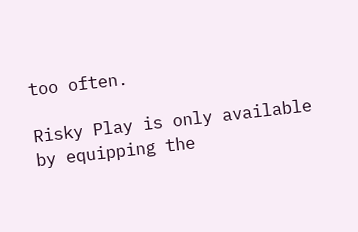too often.

Risky Play is only available by equipping the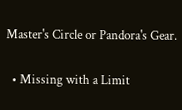Master's Circle or Pandora's Gear.


  • Missing with a Limit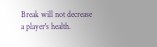Break will not decrease a player's health.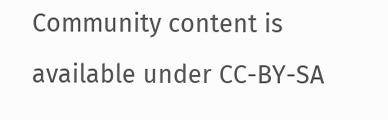Community content is available under CC-BY-SA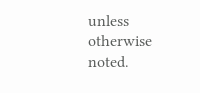unless otherwise noted.